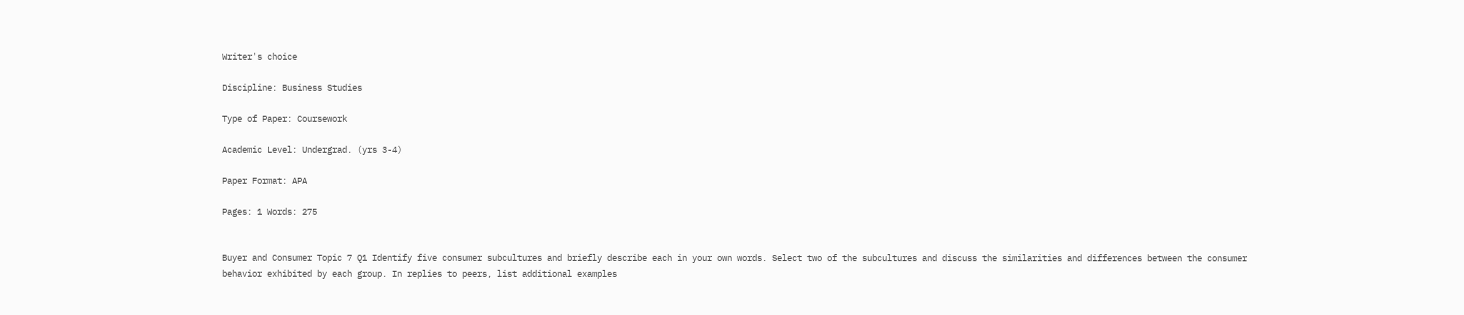Writer's choice

Discipline: Business Studies

Type of Paper: Coursework

Academic Level: Undergrad. (yrs 3-4)

Paper Format: APA

Pages: 1 Words: 275


Buyer and Consumer Topic 7 Q1 Identify five consumer subcultures and briefly describe each in your own words. Select two of the subcultures and discuss the similarities and differences between the consumer behavior exhibited by each group. In replies to peers, list additional examples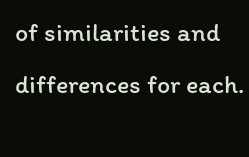of similarities and differences for each.